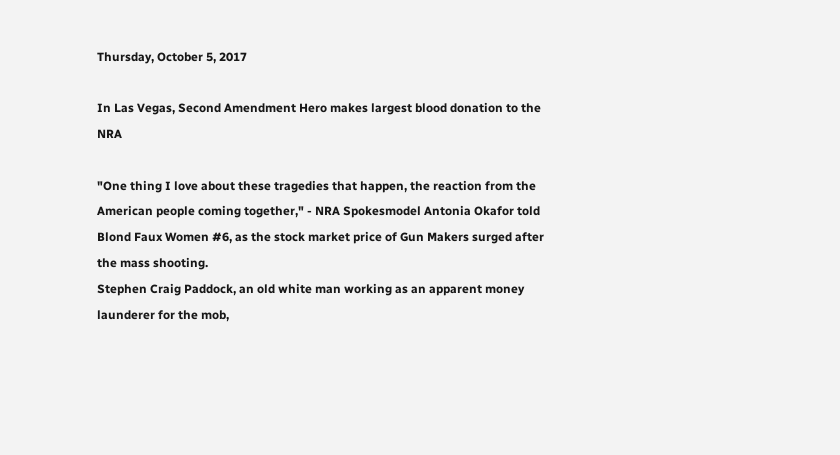Thursday, October 5, 2017

In Las Vegas, Second Amendment Hero makes largest blood donation to the NRA

"One thing I love about these tragedies that happen, the reaction from the American people coming together," - NRA Spokesmodel Antonia Okafor told Blond Faux Women #6, as the stock market price of Gun Makers surged after the mass shooting.
Stephen Craig Paddock, an old white man working as an apparent money launderer for the mob,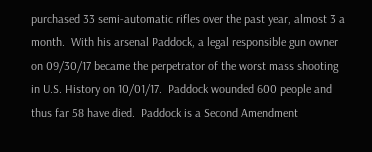purchased 33 semi-automatic rifles over the past year, almost 3 a month.  With his arsenal Paddock, a legal responsible gun owner on 09/30/17 became the perpetrator of the worst mass shooting in U.S. History on 10/01/17.  Paddock wounded 600 people and thus far 58 have died.  Paddock is a Second Amendment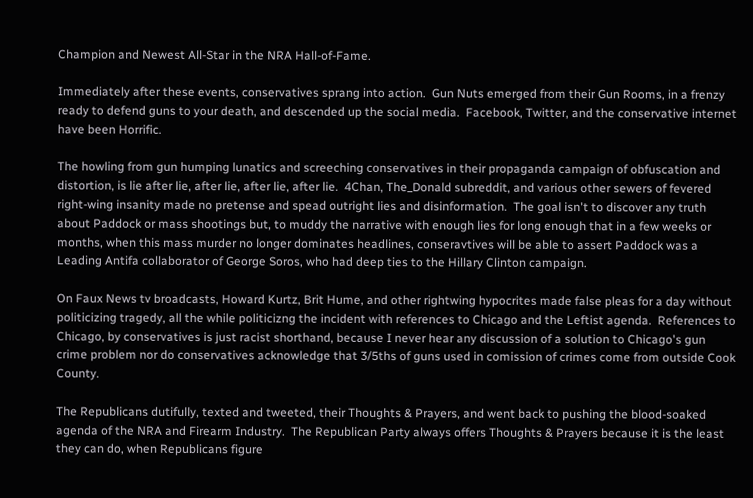Champion and Newest All-Star in the NRA Hall-of-Fame.

Immediately after these events, conservatives sprang into action.  Gun Nuts emerged from their Gun Rooms, in a frenzy ready to defend guns to your death, and descended up the social media.  Facebook, Twitter, and the conservative internet have been Horrific.

The howling from gun humping lunatics and screeching conservatives in their propaganda campaign of obfuscation and distortion, is lie after lie, after lie, after lie, after lie.  4Chan, The_Donald subreddit, and various other sewers of fevered right-wing insanity made no pretense and spead outright lies and disinformation.  The goal isn't to discover any truth about Paddock or mass shootings but, to muddy the narrative with enough lies for long enough that in a few weeks or months, when this mass murder no longer dominates headlines, conseravtives will be able to assert Paddock was a Leading Antifa collaborator of George Soros, who had deep ties to the Hillary Clinton campaign.

On Faux News tv broadcasts, Howard Kurtz, Brit Hume, and other rightwing hypocrites made false pleas for a day without politicizing tragedy, all the while politicizng the incident with references to Chicago and the Leftist agenda.  References to Chicago, by conservatives is just racist shorthand, because I never hear any discussion of a solution to Chicago's gun crime problem nor do conservatives acknowledge that 3/5ths of guns used in comission of crimes come from outside Cook County.

The Republicans dutifully, texted and tweeted, their Thoughts & Prayers, and went back to pushing the blood-soaked agenda of the NRA and Firearm Industry.  The Republican Party always offers Thoughts & Prayers because it is the least they can do, when Republicans figure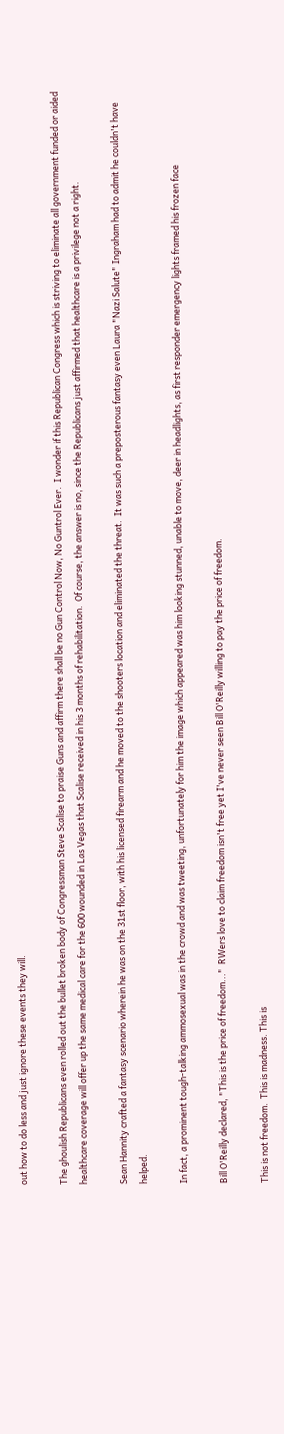out how to do less and just ignore these events they will.

The ghoulish Republicans even rolled out the bullet broken body of Congressman Steve Scalise to praise Guns and affirm there shall be no Gun Control Now, No Guntrol Ever.  I wonder if this Republican Congress which is striving to eliminate all government funded or aided healthcare coverage will offer up the same medical care for the 600 wounded in Las Vegas that Scalise received in his 3 months of rehabilitation.  Of course, the answer is no, since the Republicans just affirmed that healthcare is a privilege not a right.

Sean Hannity crafted a fantasy scenario wherein he was on the 31st floor, with his licensed firearm and he moved to the shooters location and eliminated the threat.  It was such a preposterous fantasy even Laura "Nazi Salute" Ingraham had to admit he couldn't have helped.

In fact, a prominent tough-talking ammosexual was in the crowd and was tweeting, unfortunately for him the image which appeared was him looking stunned, unable to move, deer in headlights, as first responder emergency lights framed his frozen face

Bill O'Reilly declared, "This is the price of freedom..."  RWers love to claim freedom isn't free yet I've never seen Bill O'Reilly willing to pay the price of freedom.

This is not freedom.  This is madness. This is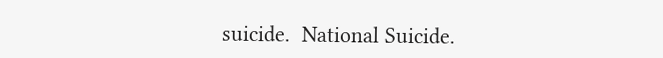suicide.  National Suicide.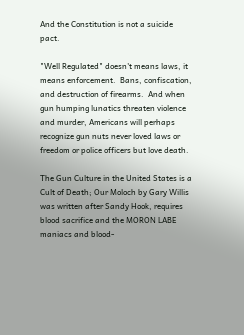And the Constitution is not a suicide pact.

"Well Regulated" doesn't means laws, it means enforcement.  Bans, confiscation, and destruction of firearms.  And when gun humping lunatics threaten violence and murder, Americans will perhaps recognize gun nuts never loved laws or freedom or police officers but love death.

The Gun Culture in the United States is a Cult of Death; Our Moloch by Gary Willis was written after Sandy Hook, requires blood sacrifice and the MORON LABE maniacs and blood-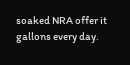soaked NRA offer it gallons every day.